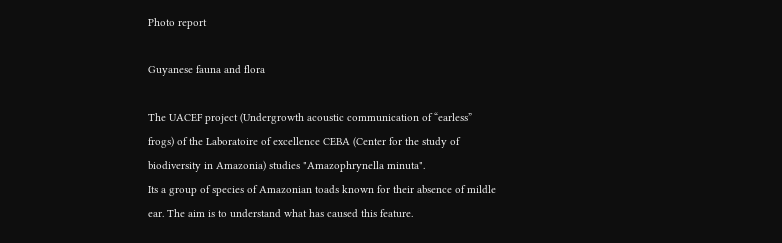Photo report

Guyanese fauna and flora

The UACEF project (Undergrowth acoustic communication of “earless” frogs) of the Laboratoire of excellence CEBA (Center for the study of biodiversity in Amazonia) studies "Amazophrynella minuta".
Its a group of species of Amazonian toads known for their absence of mildle ear. The aim is to understand what has caused this feature.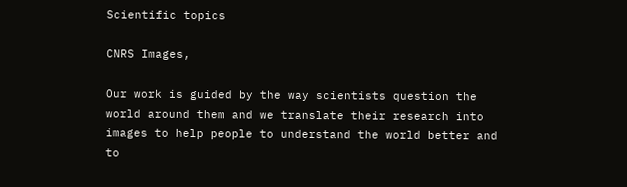Scientific topics

CNRS Images,

Our work is guided by the way scientists question the world around them and we translate their research into images to help people to understand the world better and to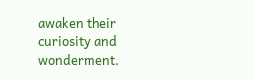awaken their curiosity and wonderment.